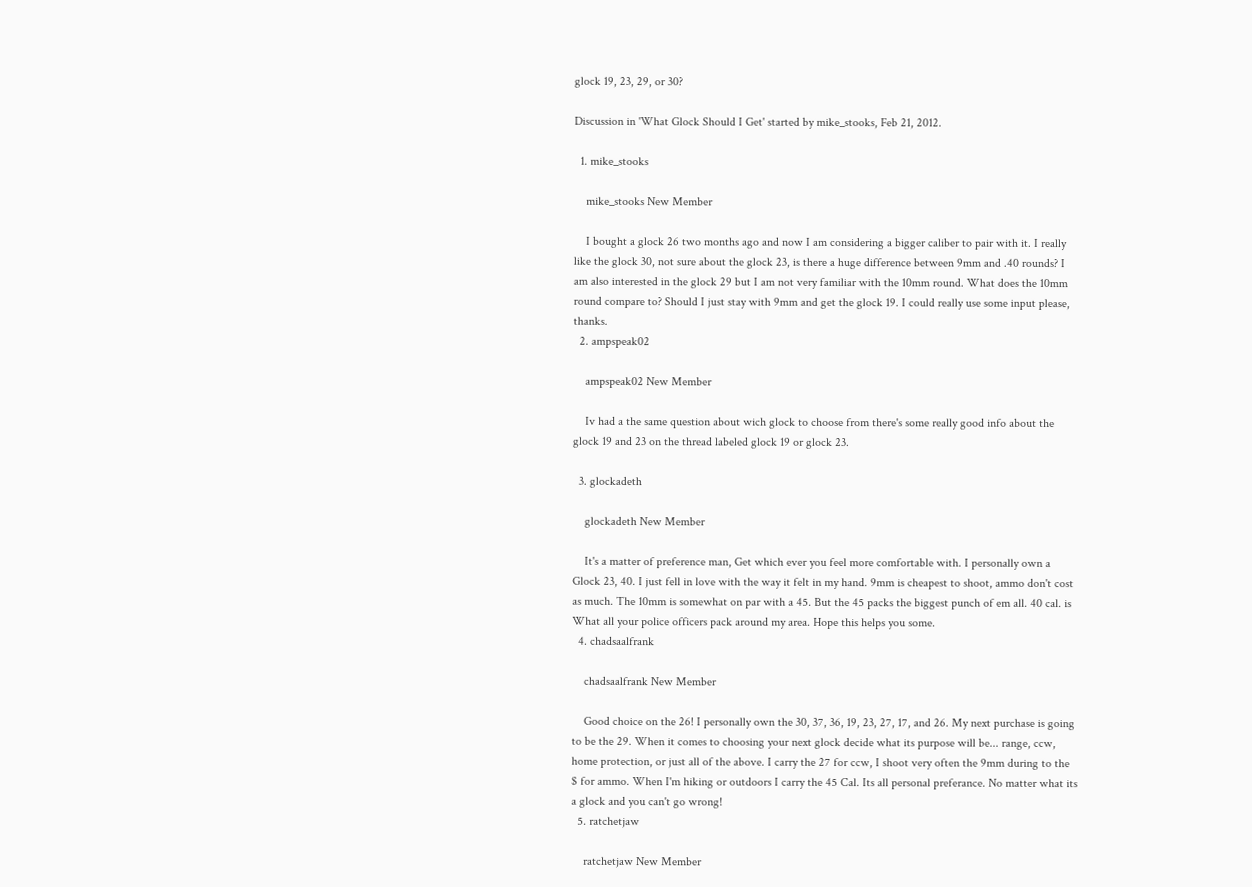glock 19, 23, 29, or 30?

Discussion in 'What Glock Should I Get' started by mike_stooks, Feb 21, 2012.

  1. mike_stooks

    mike_stooks New Member

    I bought a glock 26 two months ago and now I am considering a bigger caliber to pair with it. I really like the glock 30, not sure about the glock 23, is there a huge difference between 9mm and .40 rounds? I am also interested in the glock 29 but I am not very familiar with the 10mm round. What does the 10mm round compare to? Should I just stay with 9mm and get the glock 19. I could really use some input please, thanks.
  2. ampspeak02

    ampspeak02 New Member

    Iv had a the same question about wich glock to choose from there's some really good info about the glock 19 and 23 on the thread labeled glock 19 or glock 23.

  3. glockadeth

    glockadeth New Member

    It's a matter of preference man, Get which ever you feel more comfortable with. I personally own a Glock 23, 40. I just fell in love with the way it felt in my hand. 9mm is cheapest to shoot, ammo don't cost as much. The 10mm is somewhat on par with a 45. But the 45 packs the biggest punch of em all. 40 cal. is What all your police officers pack around my area. Hope this helps you some.
  4. chadsaalfrank

    chadsaalfrank New Member

    Good choice on the 26! I personally own the 30, 37, 36, 19, 23, 27, 17, and 26. My next purchase is going to be the 29. When it comes to choosing your next glock decide what its purpose will be... range, ccw, home protection, or just all of the above. I carry the 27 for ccw, I shoot very often the 9mm during to the $ for ammo. When I'm hiking or outdoors I carry the 45 Cal. Its all personal preferance. No matter what its a glock and you can't go wrong!
  5. ratchetjaw

    ratchetjaw New Member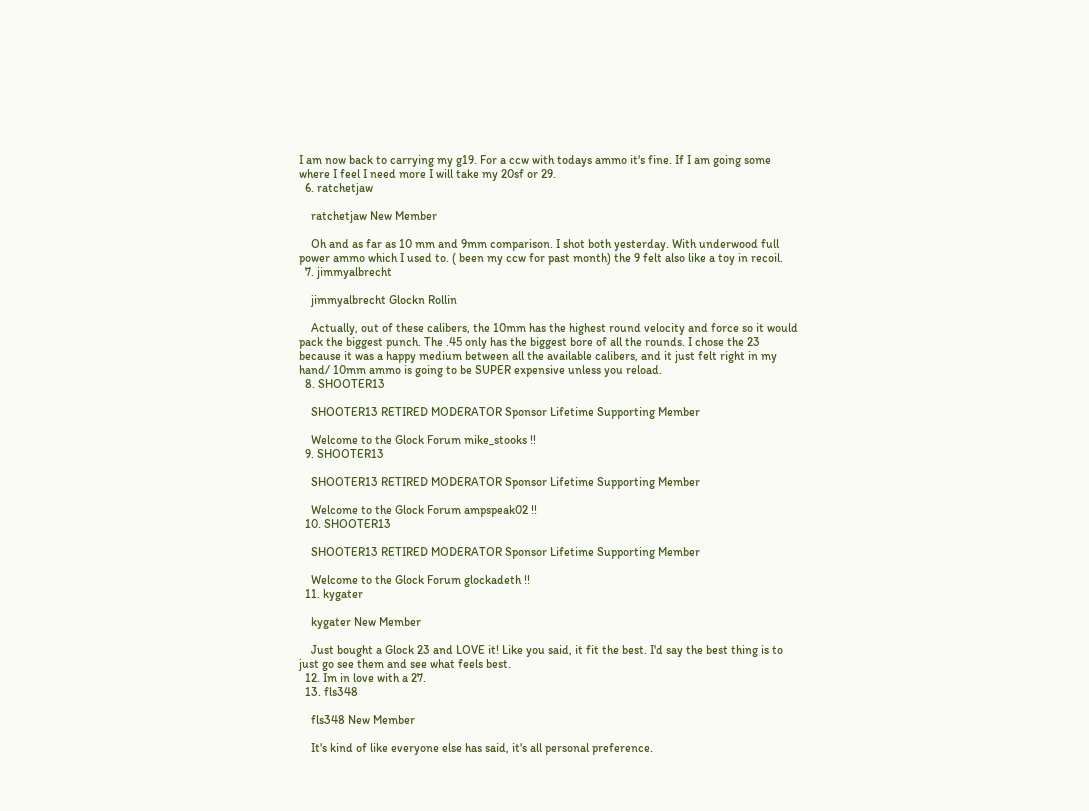I am now back to carrying my g19. For a ccw with todays ammo it's fine. If I am going some where I feel I need more I will take my 20sf or 29.
  6. ratchetjaw

    ratchetjaw New Member

    Oh and as far as 10 mm and 9mm comparison. I shot both yesterday. With underwood full power ammo which I used to. ( been my ccw for past month) the 9 felt also like a toy in recoil.
  7. jimmyalbrecht

    jimmyalbrecht Glockn Rollin

    Actually, out of these calibers, the 10mm has the highest round velocity and force so it would pack the biggest punch. The .45 only has the biggest bore of all the rounds. I chose the 23 because it was a happy medium between all the available calibers, and it just felt right in my hand/ 10mm ammo is going to be SUPER expensive unless you reload.
  8. SHOOTER13

    SHOOTER13 RETIRED MODERATOR Sponsor Lifetime Supporting Member

    Welcome to the Glock Forum mike_stooks !!
  9. SHOOTER13

    SHOOTER13 RETIRED MODERATOR Sponsor Lifetime Supporting Member

    Welcome to the Glock Forum ampspeak02 !!
  10. SHOOTER13

    SHOOTER13 RETIRED MODERATOR Sponsor Lifetime Supporting Member

    Welcome to the Glock Forum glockadeth !!
  11. kygater

    kygater New Member

    Just bought a Glock 23 and LOVE it! Like you said, it fit the best. I'd say the best thing is to just go see them and see what feels best.
  12. Im in love with a 27.
  13. fls348

    fls348 New Member

    It's kind of like everyone else has said, it's all personal preference.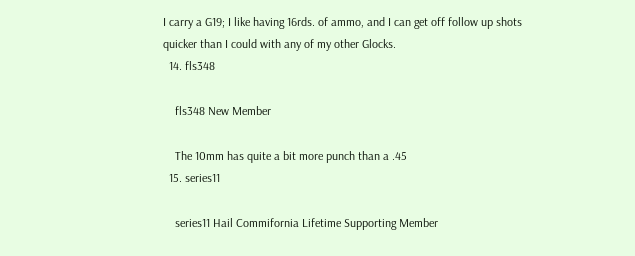I carry a G19; I like having 16rds. of ammo, and I can get off follow up shots quicker than I could with any of my other Glocks.
  14. fls348

    fls348 New Member

    The 10mm has quite a bit more punch than a .45
  15. series11

    series11 Hail Commifornia Lifetime Supporting Member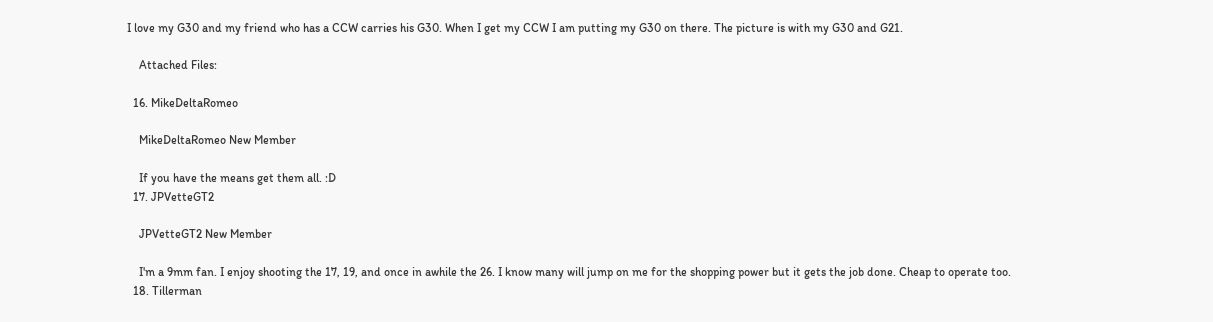I love my G30 and my friend who has a CCW carries his G30. When I get my CCW I am putting my G30 on there. The picture is with my G30 and G21.

    Attached Files:

  16. MikeDeltaRomeo

    MikeDeltaRomeo New Member

    If you have the means get them all. :D
  17. JPVetteGT2

    JPVetteGT2 New Member

    I'm a 9mm fan. I enjoy shooting the 17, 19, and once in awhile the 26. I know many will jump on me for the shopping power but it gets the job done. Cheap to operate too.
  18. Tillerman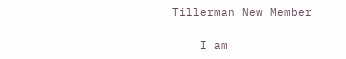Tillerman New Member

    I am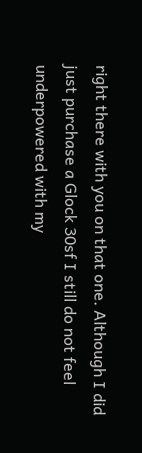right there with you on that one. Although I did just purchase a Glock 30sf I still do not feel underpowered with my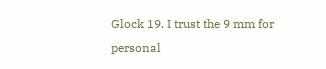Glock 19. I trust the 9 mm for personal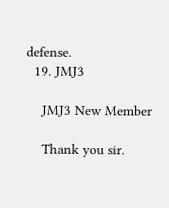defense.
  19. JMJ3

    JMJ3 New Member

    Thank you sir.